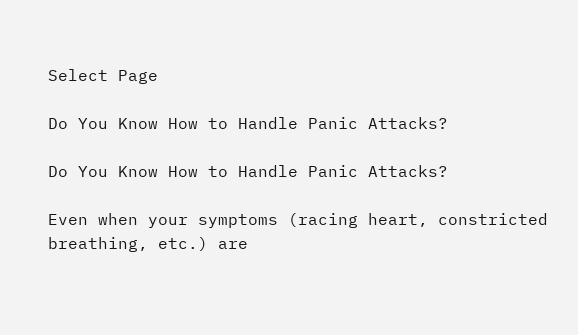Select Page

Do You Know How to Handle Panic Attacks?

Do You Know How to Handle Panic Attacks?

Even when your symptoms (racing heart, constricted breathing, etc.) are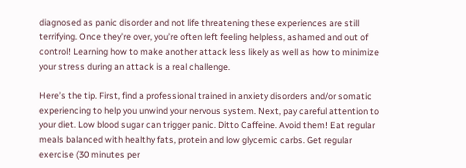diagnosed as panic disorder and not life threatening these experiences are still terrifying. Once they’re over, you’re often left feeling helpless, ashamed and out of control! Learning how to make another attack less likely as well as how to minimize your stress during an attack is a real challenge.

Here’s the tip. First, find a professional trained in anxiety disorders and/or somatic experiencing to help you unwind your nervous system. Next, pay careful attention to your diet. Low blood sugar can trigger panic. Ditto Caffeine. Avoid them! Eat regular meals balanced with healthy fats, protein and low glycemic carbs. Get regular exercise (30 minutes per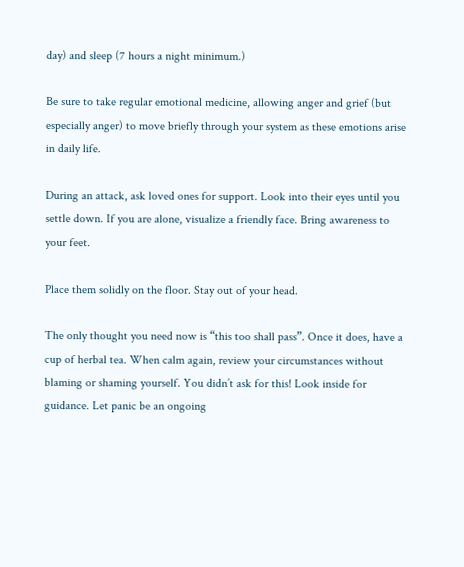day) and sleep (7 hours a night minimum.)

Be sure to take regular emotional medicine, allowing anger and grief (but especially anger) to move briefly through your system as these emotions arise in daily life.

During an attack, ask loved ones for support. Look into their eyes until you settle down. If you are alone, visualize a friendly face. Bring awareness to your feet.

Place them solidly on the floor. Stay out of your head.

The only thought you need now is “this too shall pass”. Once it does, have a cup of herbal tea. When calm again, review your circumstances without blaming or shaming yourself. You didn’t ask for this! Look inside for guidance. Let panic be an ongoing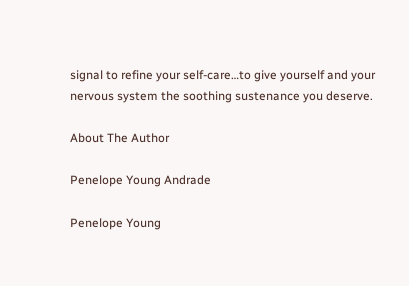signal to refine your self-care…to give yourself and your nervous system the soothing sustenance you deserve.

About The Author

Penelope Young Andrade

Penelope Young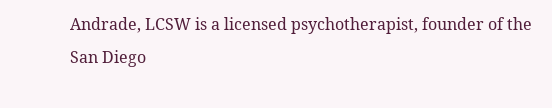Andrade, LCSW is a licensed psychotherapist, founder of the San Diego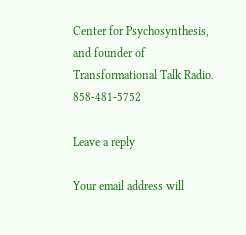Center for Psychosynthesis, and founder of Transformational Talk Radio. 858-481-5752

Leave a reply

Your email address will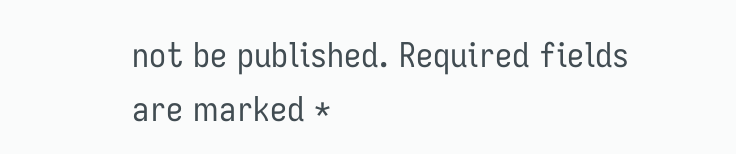not be published. Required fields are marked *